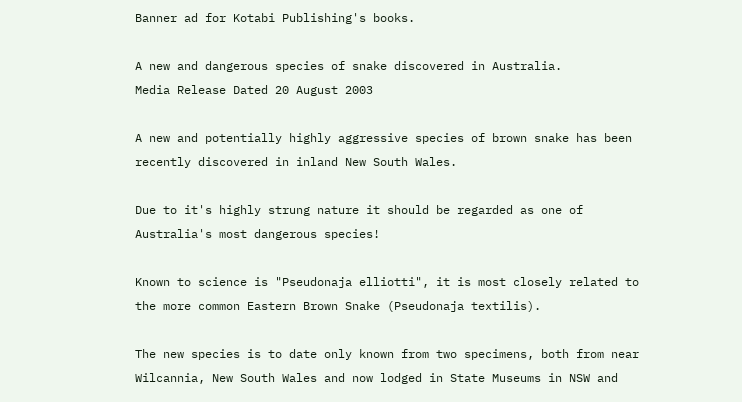Banner ad for Kotabi Publishing's books.

A new and dangerous species of snake discovered in Australia.
Media Release Dated 20 August 2003

A new and potentially highly aggressive species of brown snake has been recently discovered in inland New South Wales.

Due to it's highly strung nature it should be regarded as one of Australia's most dangerous species!

Known to science is "Pseudonaja elliotti", it is most closely related to the more common Eastern Brown Snake (Pseudonaja textilis).

The new species is to date only known from two specimens, both from near Wilcannia, New South Wales and now lodged in State Museums in NSW and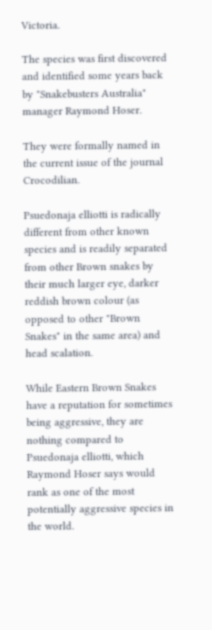Victoria.

The species was first discovered and identified some years back by "Snakebusters Australia" manager Raymond Hoser.

They were formally named in the current issue of the journal Crocodilian.

Psuedonaja elliotti is radically different from other known species and is readily separated from other Brown snakes by their much larger eye, darker reddish brown colour (as opposed to other "Brown Snakes" in the same area) and head scalation.

While Eastern Brown Snakes have a reputation for sometimes being aggressive, they are nothing compared to Psuedonaja elliotti, which Raymond Hoser says would rank as one of the most potentially aggressive species in the world.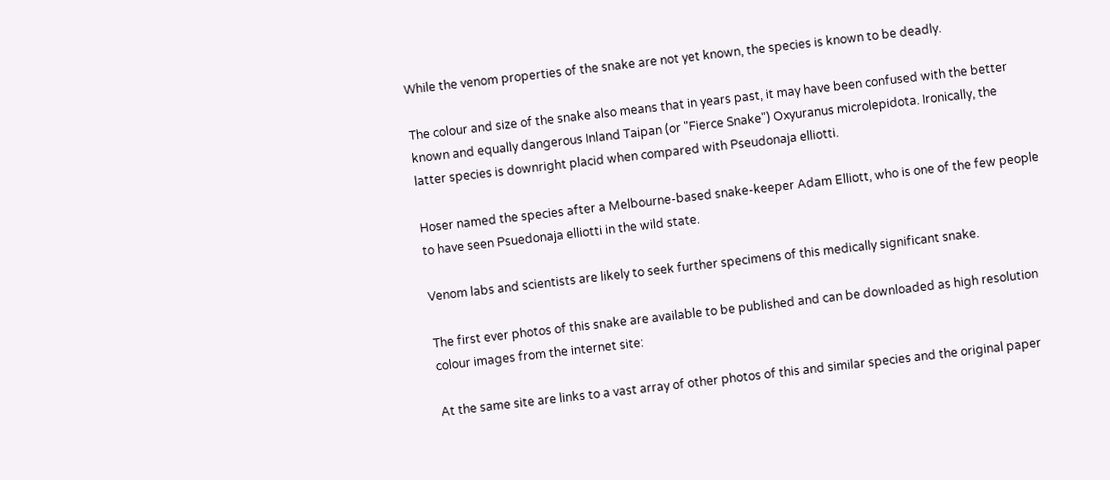While the venom properties of the snake are not yet known, the species is known to be deadly.

The colour and size of the snake also means that in years past, it may have been confused with the better known and equally dangerous Inland Taipan (or "Fierce Snake") Oxyuranus microlepidota. Ironically, the latter species is downright placid when compared with Pseudonaja elliotti.

Hoser named the species after a Melbourne-based snake-keeper Adam Elliott, who is one of the few people to have seen Psuedonaja elliotti in the wild state.

Venom labs and scientists are likely to seek further specimens of this medically significant snake.

The first ever photos of this snake are available to be published and can be downloaded as high resolution colour images from the internet site:

At the same site are links to a vast array of other photos of this and similar species and the original paper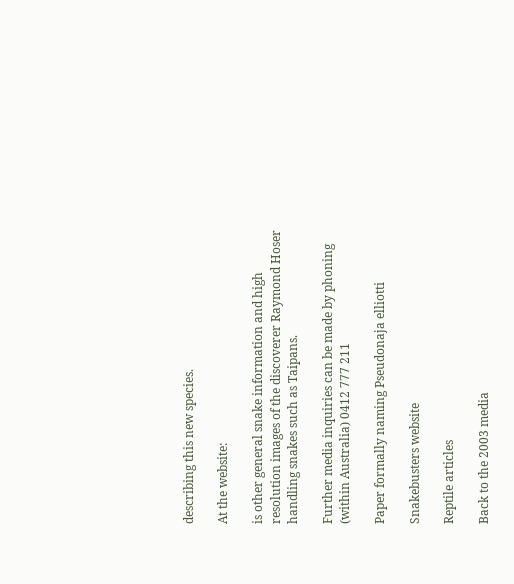describing this new species.

At the website:

is other general snake information and high resolution images of the discoverer Raymond Hoser handling snakes such as Taipans.

Further media inquiries can be made by phoning (within Australia) 0412 777 211

Paper formally naming Pseudonaja elliotti

Snakebusters website

Reptile articles

Back to the 2003 media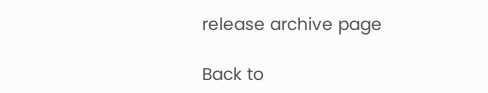release archive page

Back to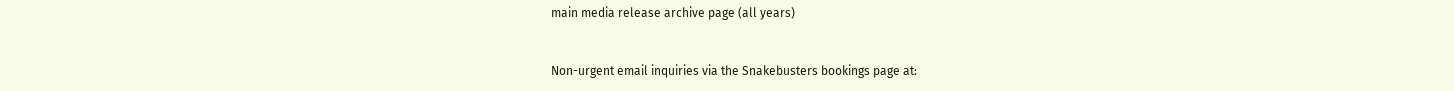main media release archive page (all years)


Non-urgent email inquiries via the Snakebusters bookings page at: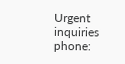Urgent inquiries phone: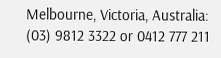Melbourne, Victoria, Australia:
(03) 9812 3322 or 0412 777 211